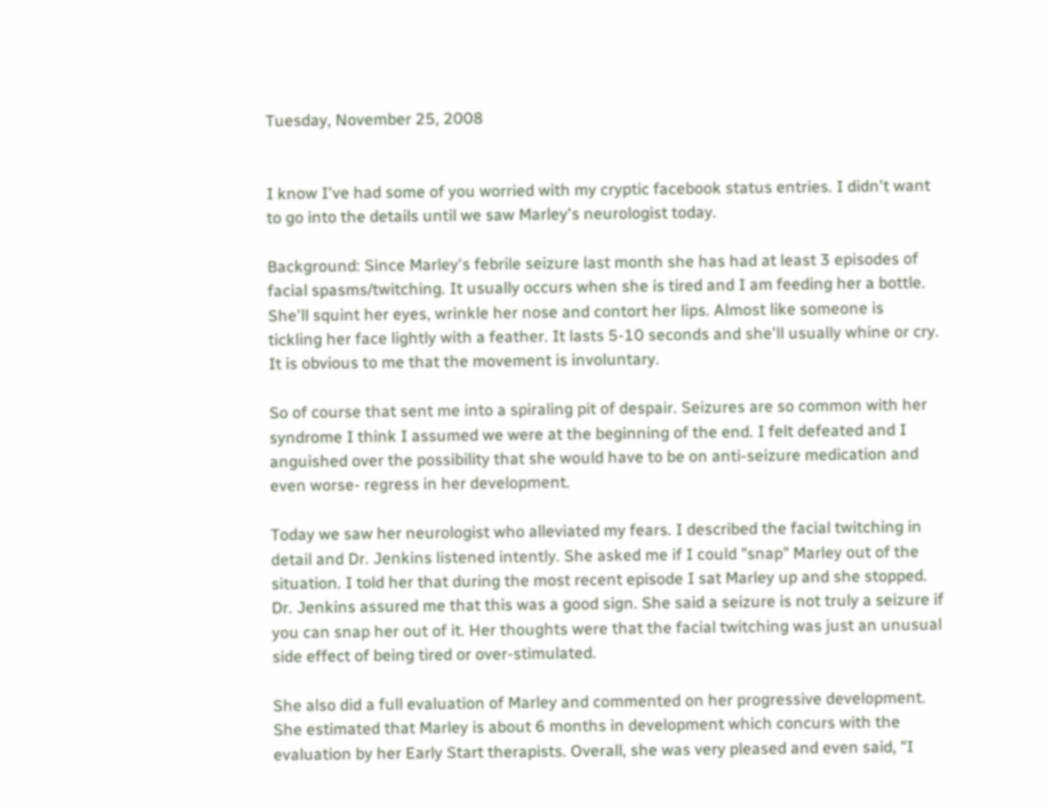Tuesday, November 25, 2008


I know I've had some of you worried with my cryptic facebook status entries. I didn't want to go into the details until we saw Marley's neurologist today.

Background: Since Marley's febrile seizure last month she has had at least 3 episodes of facial spasms/twitching. It usually occurs when she is tired and I am feeding her a bottle. She'll squint her eyes, wrinkle her nose and contort her lips. Almost like someone is tickling her face lightly with a feather. It lasts 5-10 seconds and she'll usually whine or cry. It is obvious to me that the movement is involuntary.

So of course that sent me into a spiraling pit of despair. Seizures are so common with her syndrome I think I assumed we were at the beginning of the end. I felt defeated and I anguished over the possibility that she would have to be on anti-seizure medication and even worse- regress in her development.

Today we saw her neurologist who alleviated my fears. I described the facial twitching in detail and Dr. Jenkins listened intently. She asked me if I could "snap" Marley out of the situation. I told her that during the most recent episode I sat Marley up and she stopped. Dr. Jenkins assured me that this was a good sign. She said a seizure is not truly a seizure if you can snap her out of it. Her thoughts were that the facial twitching was just an unusual side effect of being tired or over-stimulated.

She also did a full evaluation of Marley and commented on her progressive development. She estimated that Marley is about 6 months in development which concurs with the evaluation by her Early Start therapists. Overall, she was very pleased and even said, "I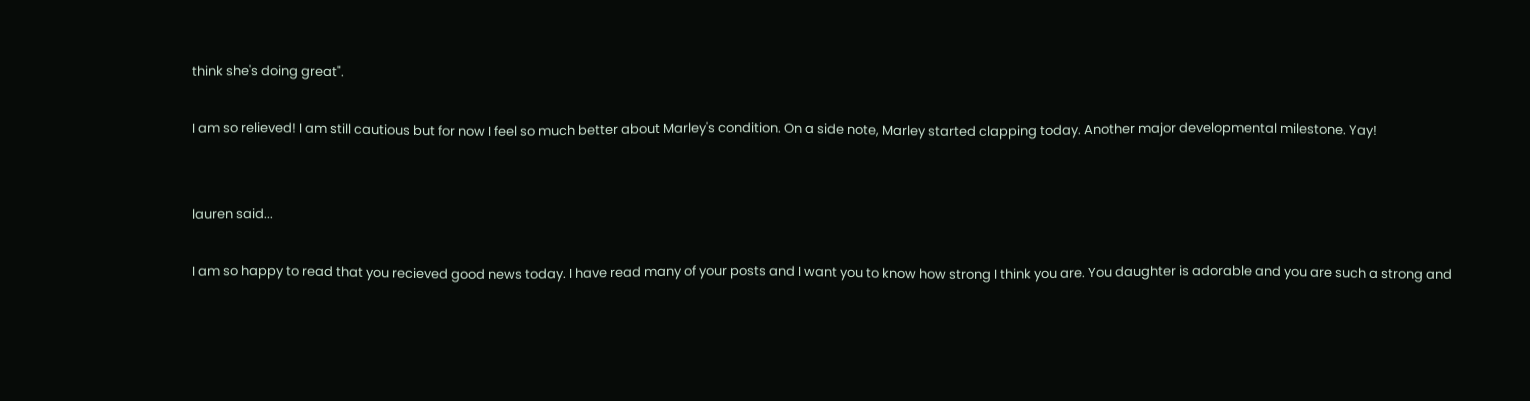think she's doing great".

I am so relieved! I am still cautious but for now I feel so much better about Marley's condition. On a side note, Marley started clapping today. Another major developmental milestone. Yay!


lauren said...

I am so happy to read that you recieved good news today. I have read many of your posts and I want you to know how strong I think you are. You daughter is adorable and you are such a strong and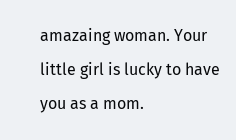amazaing woman. Your little girl is lucky to have you as a mom.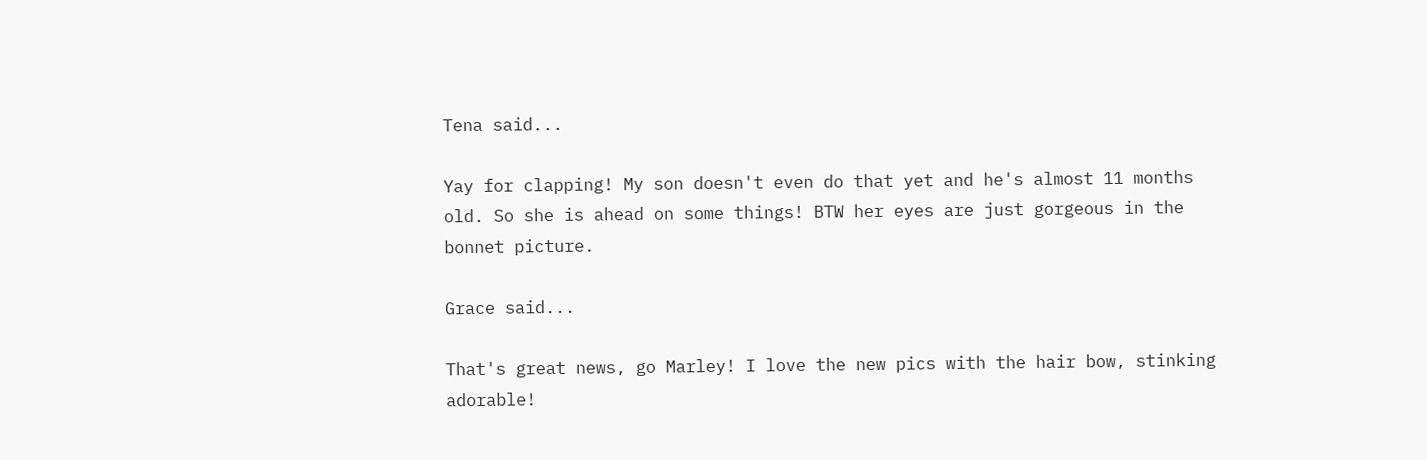Tena said...

Yay for clapping! My son doesn't even do that yet and he's almost 11 months old. So she is ahead on some things! BTW her eyes are just gorgeous in the bonnet picture.

Grace said...

That's great news, go Marley! I love the new pics with the hair bow, stinking adorable!